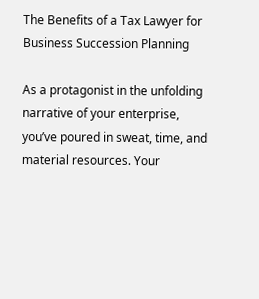The Benefits of a Tax Lawyer for Business Succession Planning

As a protagonist in the unfolding narrative of your enterprise, you’ve poured in sweat, time, and material resources. Your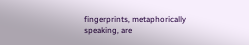fingerprints, metaphorically speaking, are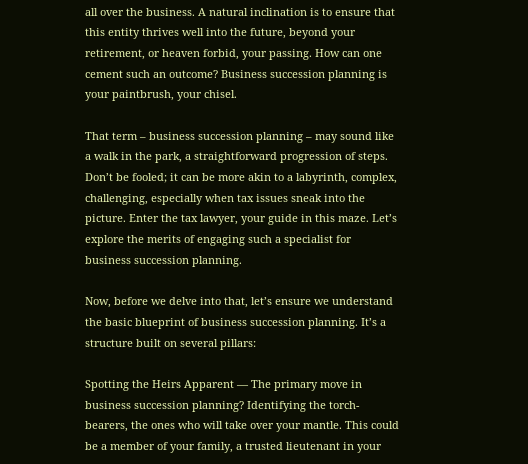all over the business. A natural inclination is to ensure that this entity thrives well into the future, beyond your retirement, or heaven forbid, your passing. How can one cement such an outcome? Business succession planning is your paintbrush, your chisel.

That term – business succession planning – may sound like a walk in the park, a straightforward progression of steps. Don’t be fooled; it can be more akin to a labyrinth, complex, challenging, especially when tax issues sneak into the picture. Enter the tax lawyer, your guide in this maze. Let’s explore the merits of engaging such a specialist for business succession planning.

Now, before we delve into that, let’s ensure we understand the basic blueprint of business succession planning. It’s a structure built on several pillars:

Spotting the Heirs Apparent — The primary move in business succession planning? Identifying the torch-bearers, the ones who will take over your mantle. This could be a member of your family, a trusted lieutenant in your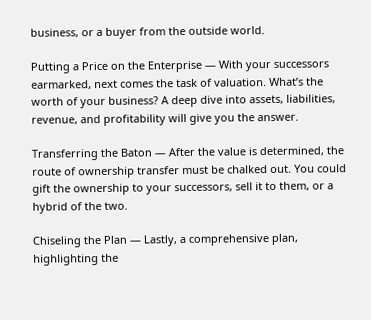business, or a buyer from the outside world.

Putting a Price on the Enterprise — With your successors earmarked, next comes the task of valuation. What’s the worth of your business? A deep dive into assets, liabilities, revenue, and profitability will give you the answer.

Transferring the Baton — After the value is determined, the route of ownership transfer must be chalked out. You could gift the ownership to your successors, sell it to them, or a hybrid of the two.

Chiseling the Plan — Lastly, a comprehensive plan, highlighting the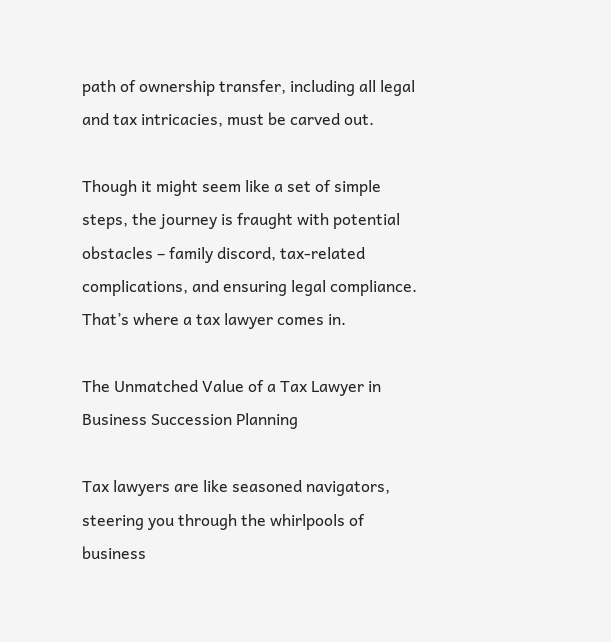path of ownership transfer, including all legal and tax intricacies, must be carved out.

Though it might seem like a set of simple steps, the journey is fraught with potential obstacles – family discord, tax-related complications, and ensuring legal compliance. That’s where a tax lawyer comes in.

The Unmatched Value of a Tax Lawyer in Business Succession Planning

Tax lawyers are like seasoned navigators, steering you through the whirlpools of business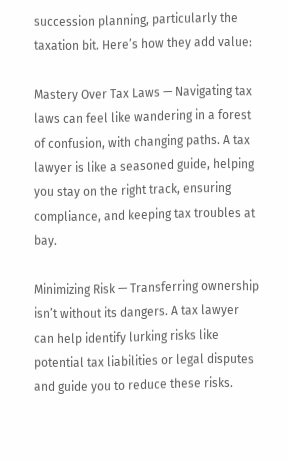succession planning, particularly the taxation bit. Here’s how they add value:

Mastery Over Tax Laws — Navigating tax laws can feel like wandering in a forest of confusion, with changing paths. A tax lawyer is like a seasoned guide, helping you stay on the right track, ensuring compliance, and keeping tax troubles at bay.

Minimizing Risk — Transferring ownership isn’t without its dangers. A tax lawyer can help identify lurking risks like potential tax liabilities or legal disputes and guide you to reduce these risks.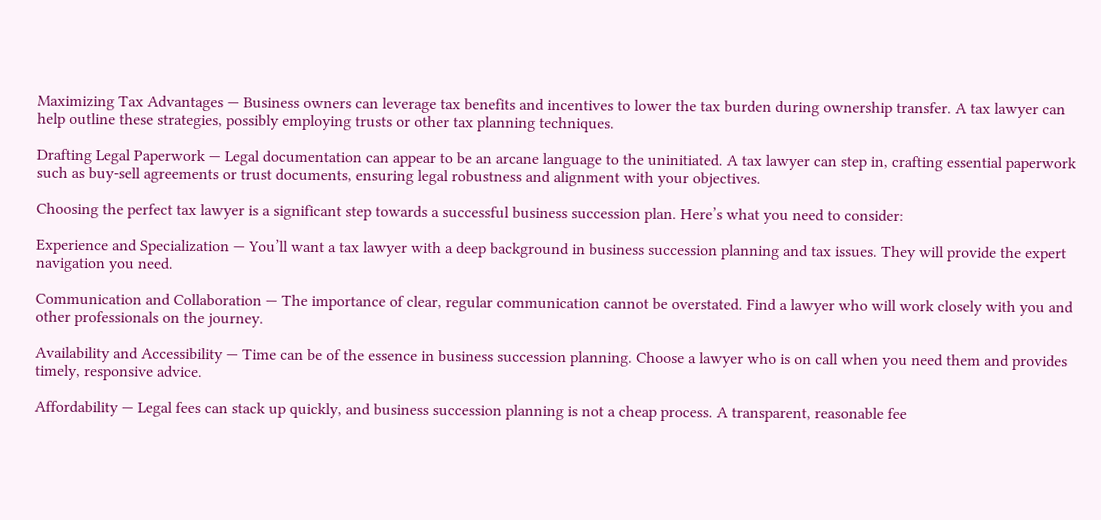Maximizing Tax Advantages — Business owners can leverage tax benefits and incentives to lower the tax burden during ownership transfer. A tax lawyer can help outline these strategies, possibly employing trusts or other tax planning techniques.

Drafting Legal Paperwork — Legal documentation can appear to be an arcane language to the uninitiated. A tax lawyer can step in, crafting essential paperwork such as buy-sell agreements or trust documents, ensuring legal robustness and alignment with your objectives.

Choosing the perfect tax lawyer is a significant step towards a successful business succession plan. Here’s what you need to consider:

Experience and Specialization — You’ll want a tax lawyer with a deep background in business succession planning and tax issues. They will provide the expert navigation you need.

Communication and Collaboration — The importance of clear, regular communication cannot be overstated. Find a lawyer who will work closely with you and other professionals on the journey.

Availability and Accessibility — Time can be of the essence in business succession planning. Choose a lawyer who is on call when you need them and provides timely, responsive advice.

Affordability — Legal fees can stack up quickly, and business succession planning is not a cheap process. A transparent, reasonable fee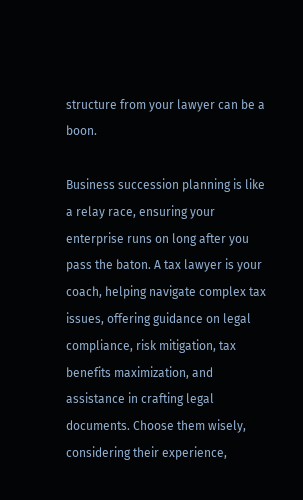structure from your lawyer can be a boon.

Business succession planning is like a relay race, ensuring your enterprise runs on long after you pass the baton. A tax lawyer is your coach, helping navigate complex tax issues, offering guidance on legal compliance, risk mitigation, tax benefits maximization, and assistance in crafting legal documents. Choose them wisely, considering their experience,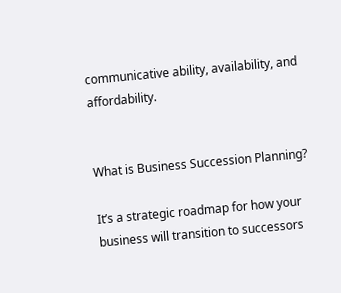communicative ability, availability, and affordability.


What is Business Succession Planning?

It’s a strategic roadmap for how your business will transition to successors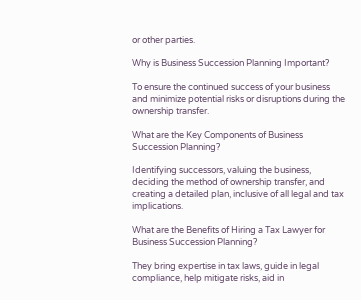or other parties.

Why is Business Succession Planning Important?

To ensure the continued success of your business and minimize potential risks or disruptions during the ownership transfer.

What are the Key Components of Business Succession Planning?

Identifying successors, valuing the business, deciding the method of ownership transfer, and creating a detailed plan, inclusive of all legal and tax implications.

What are the Benefits of Hiring a Tax Lawyer for Business Succession Planning?

They bring expertise in tax laws, guide in legal compliance, help mitigate risks, aid in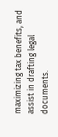maximizing tax benefits, and assist in drafting legal documents.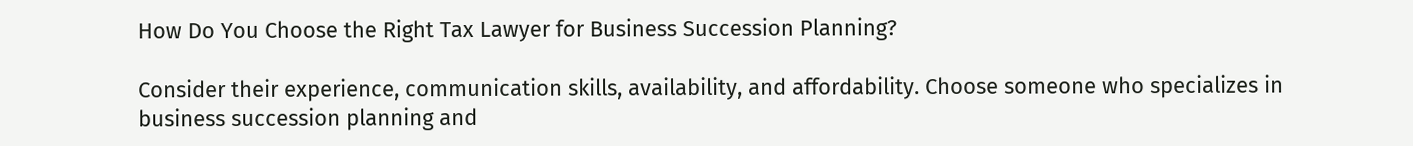How Do You Choose the Right Tax Lawyer for Business Succession Planning?

Consider their experience, communication skills, availability, and affordability. Choose someone who specializes in business succession planning and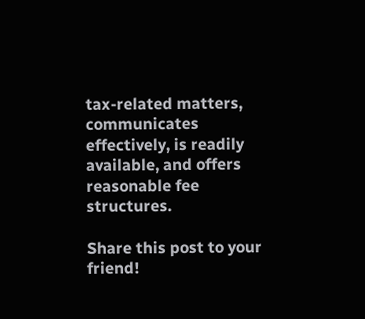tax-related matters, communicates effectively, is readily available, and offers reasonable fee structures.

Share this post to your friend!